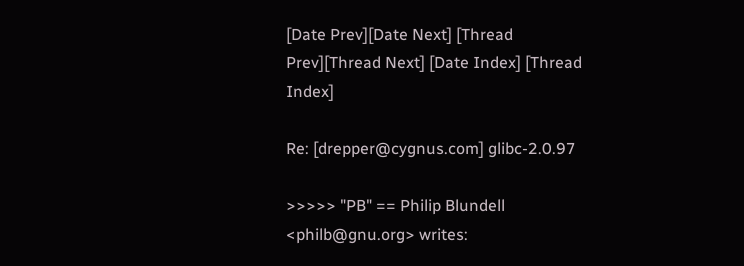[Date Prev][Date Next] [Thread Prev][Thread Next] [Date Index] [Thread Index]

Re: [drepper@cygnus.com] glibc-2.0.97

>>>>> "PB" == Philip Blundell <philb@gnu.org> writes: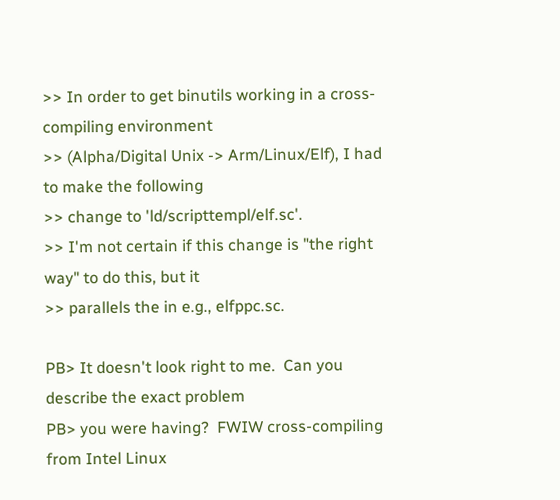>> In order to get binutils working in a cross-compiling environment
>> (Alpha/Digital Unix -> Arm/Linux/Elf), I had to make the following
>> change to 'ld/scripttempl/elf.sc'.
>> I'm not certain if this change is "the right way" to do this, but it
>> parallels the in e.g., elfppc.sc.

PB> It doesn't look right to me.  Can you describe the exact problem
PB> you were having?  FWIW cross-compiling from Intel Linux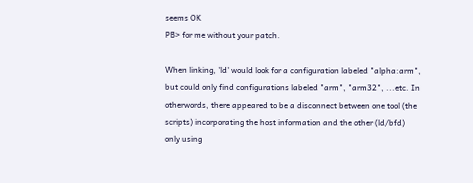seems OK
PB> for me without your patch.

When linking, 'ld' would look for a configuration labeled "alpha:arm",
but could only find configurations labeled "arm", "arm32", ...etc. In
otherwords, there appeared to be a disconnect between one tool (the
scripts) incorporating the host information and the other (ld/bfd)
only using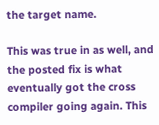the target name.

This was true in as well, and the posted fix is what
eventually got the cross compiler going again. This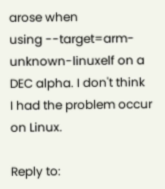arose when
using --target=arm-unknown-linuxelf on a DEC alpha. I don't think
I had the problem occur on Linux.

Reply to: